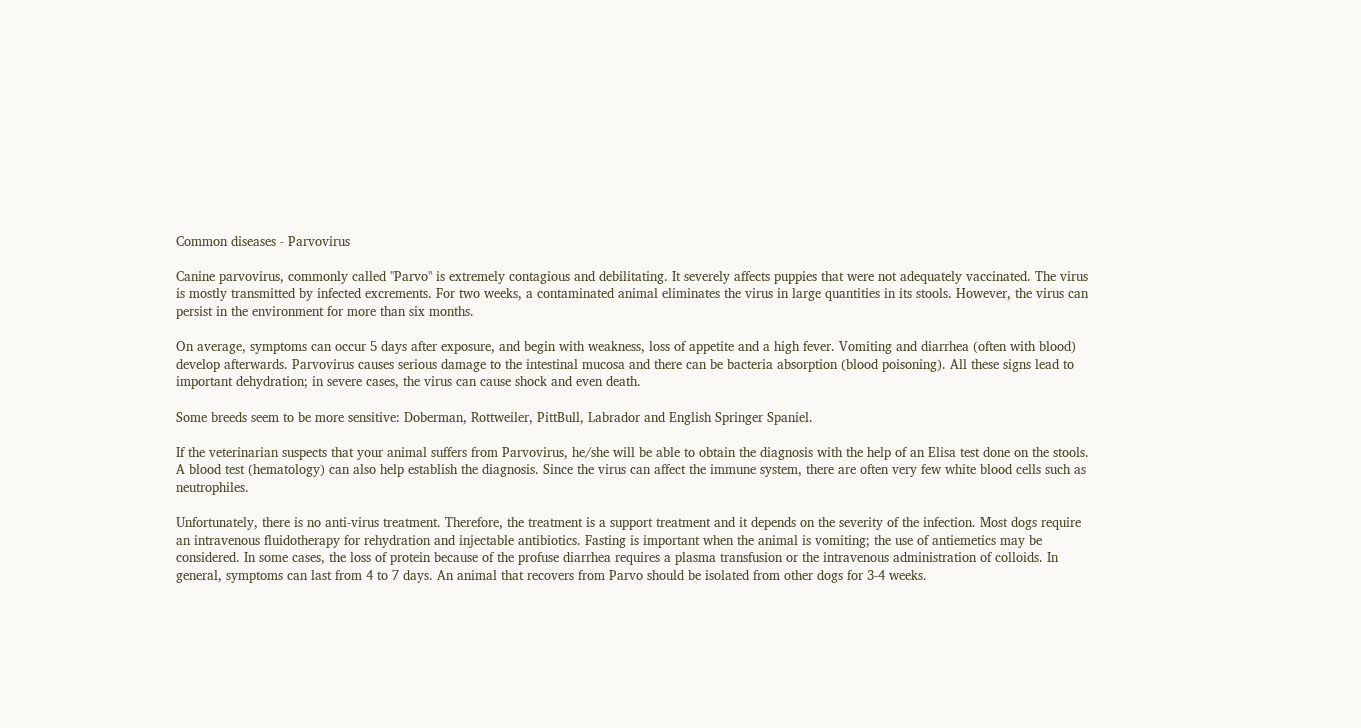Common diseases - Parvovirus

Canine parvovirus, commonly called "Parvo" is extremely contagious and debilitating. It severely affects puppies that were not adequately vaccinated. The virus is mostly transmitted by infected excrements. For two weeks, a contaminated animal eliminates the virus in large quantities in its stools. However, the virus can persist in the environment for more than six months.

On average, symptoms can occur 5 days after exposure, and begin with weakness, loss of appetite and a high fever. Vomiting and diarrhea (often with blood) develop afterwards. Parvovirus causes serious damage to the intestinal mucosa and there can be bacteria absorption (blood poisoning). All these signs lead to important dehydration; in severe cases, the virus can cause shock and even death.

Some breeds seem to be more sensitive: Doberman, Rottweiler, PittBull, Labrador and English Springer Spaniel.

If the veterinarian suspects that your animal suffers from Parvovirus, he/she will be able to obtain the diagnosis with the help of an Elisa test done on the stools. A blood test (hematology) can also help establish the diagnosis. Since the virus can affect the immune system, there are often very few white blood cells such as neutrophiles.

Unfortunately, there is no anti-virus treatment. Therefore, the treatment is a support treatment and it depends on the severity of the infection. Most dogs require an intravenous fluidotherapy for rehydration and injectable antibiotics. Fasting is important when the animal is vomiting; the use of antiemetics may be considered. In some cases, the loss of protein because of the profuse diarrhea requires a plasma transfusion or the intravenous administration of colloids. In general, symptoms can last from 4 to 7 days. An animal that recovers from Parvo should be isolated from other dogs for 3-4 weeks.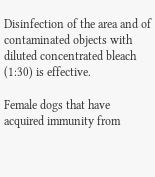Disinfection of the area and of contaminated objects with diluted concentrated bleach (1:30) is effective.

Female dogs that have acquired immunity from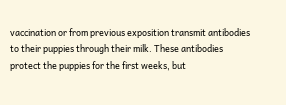vaccination or from previous exposition transmit antibodies to their puppies through their milk. These antibodies protect the puppies for the first weeks, but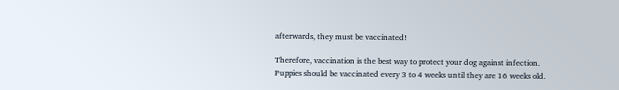afterwards, they must be vaccinated!

Therefore, vaccination is the best way to protect your dog against infection. Puppies should be vaccinated every 3 to 4 weeks until they are 16 weeks old.